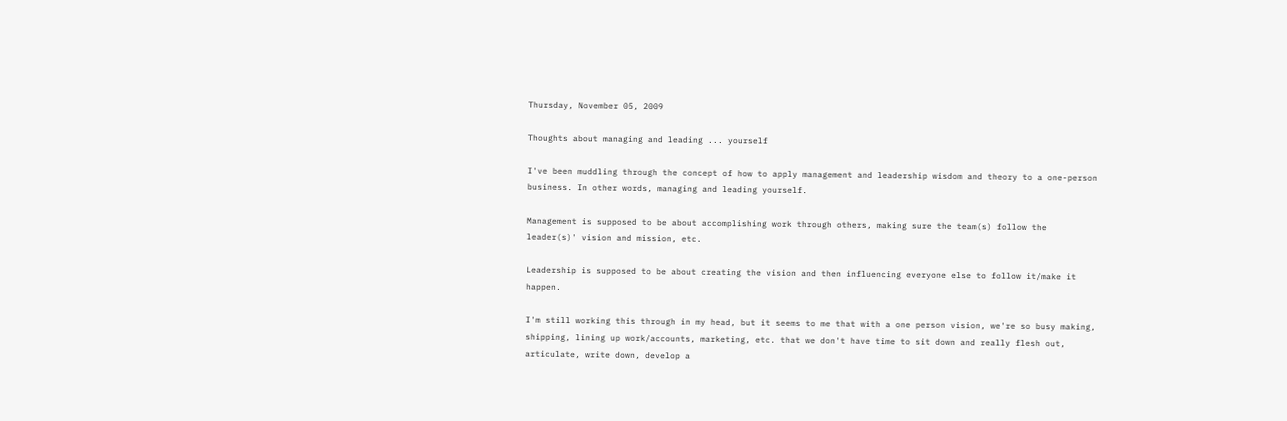Thursday, November 05, 2009

Thoughts about managing and leading ... yourself

I've been muddling through the concept of how to apply management and leadership wisdom and theory to a one-person business. In other words, managing and leading yourself.

Management is supposed to be about accomplishing work through others, making sure the team(s) follow the leader(s)' vision and mission, etc.

Leadership is supposed to be about creating the vision and then influencing everyone else to follow it/make it happen.

I'm still working this through in my head, but it seems to me that with a one person vision, we're so busy making, shipping, lining up work/accounts, marketing, etc. that we don't have time to sit down and really flesh out, articulate, write down, develop a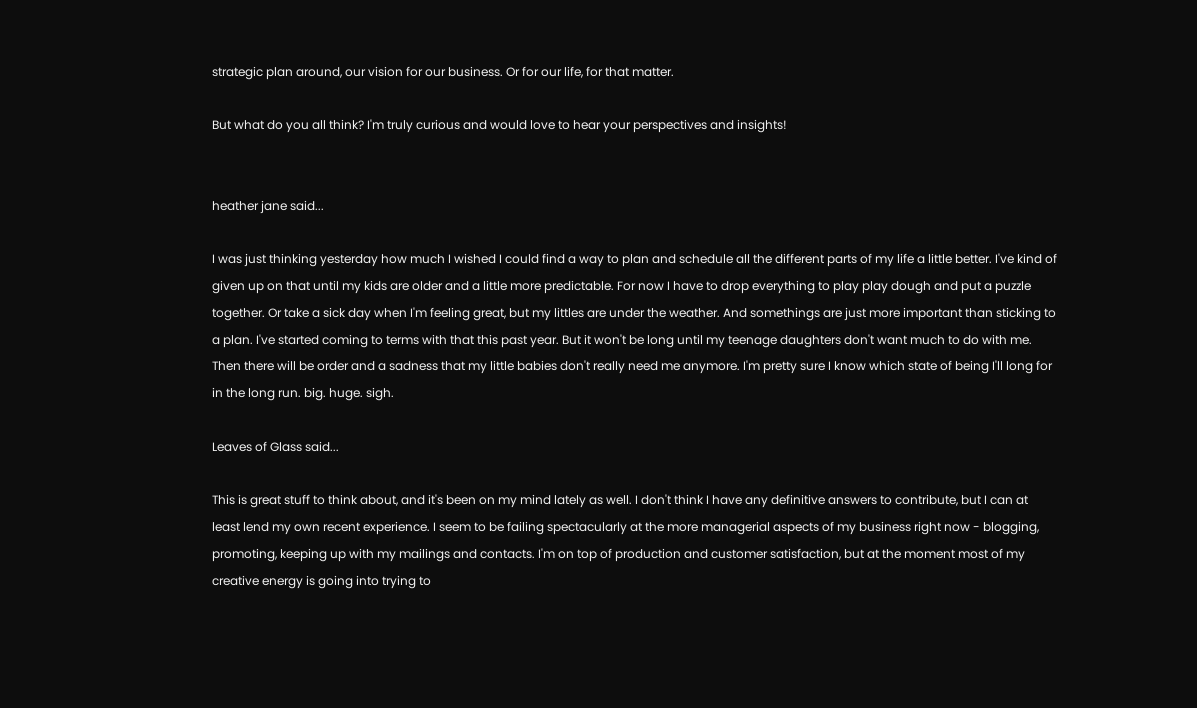strategic plan around, our vision for our business. Or for our life, for that matter.

But what do you all think? I'm truly curious and would love to hear your perspectives and insights!


heather jane said...

I was just thinking yesterday how much I wished I could find a way to plan and schedule all the different parts of my life a little better. I've kind of given up on that until my kids are older and a little more predictable. For now I have to drop everything to play play dough and put a puzzle together. Or take a sick day when I'm feeling great, but my littles are under the weather. And somethings are just more important than sticking to a plan. I've started coming to terms with that this past year. But it won't be long until my teenage daughters don't want much to do with me. Then there will be order and a sadness that my little babies don't really need me anymore. I'm pretty sure I know which state of being I'll long for in the long run. big. huge. sigh.

Leaves of Glass said...

This is great stuff to think about, and it's been on my mind lately as well. I don't think I have any definitive answers to contribute, but I can at least lend my own recent experience. I seem to be failing spectacularly at the more managerial aspects of my business right now - blogging, promoting, keeping up with my mailings and contacts. I'm on top of production and customer satisfaction, but at the moment most of my creative energy is going into trying to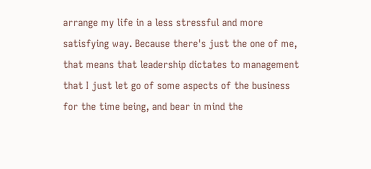arrange my life in a less stressful and more satisfying way. Because there's just the one of me, that means that leadership dictates to management that I just let go of some aspects of the business for the time being, and bear in mind the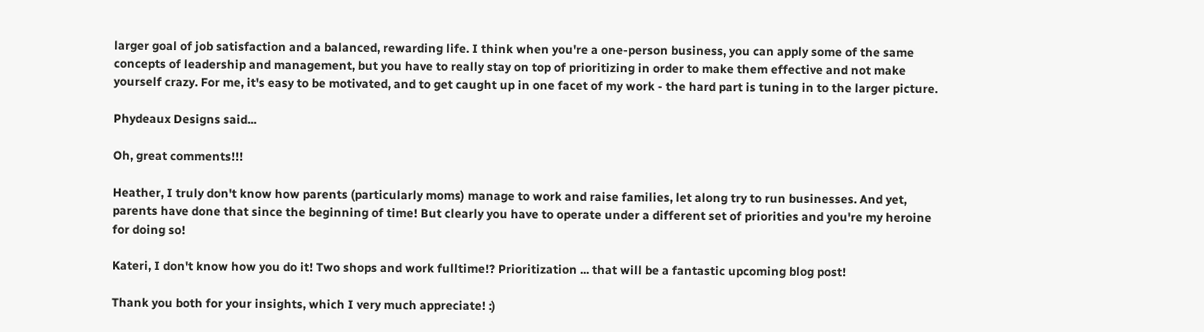larger goal of job satisfaction and a balanced, rewarding life. I think when you're a one-person business, you can apply some of the same concepts of leadership and management, but you have to really stay on top of prioritizing in order to make them effective and not make yourself crazy. For me, it's easy to be motivated, and to get caught up in one facet of my work - the hard part is tuning in to the larger picture.

Phydeaux Designs said...

Oh, great comments!!!

Heather, I truly don't know how parents (particularly moms) manage to work and raise families, let along try to run businesses. And yet, parents have done that since the beginning of time! But clearly you have to operate under a different set of priorities and you're my heroine for doing so!

Kateri, I don't know how you do it! Two shops and work fulltime!? Prioritization ... that will be a fantastic upcoming blog post!

Thank you both for your insights, which I very much appreciate! :)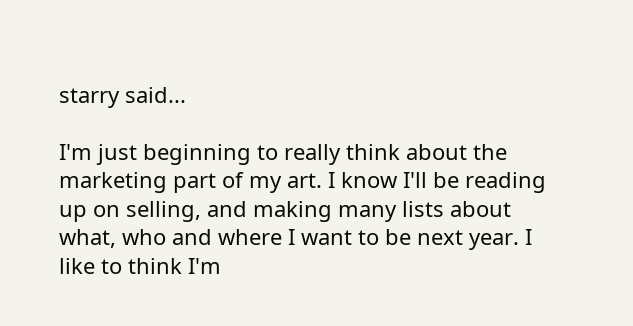starry said...

I'm just beginning to really think about the marketing part of my art. I know I'll be reading up on selling, and making many lists about what, who and where I want to be next year. I like to think I'm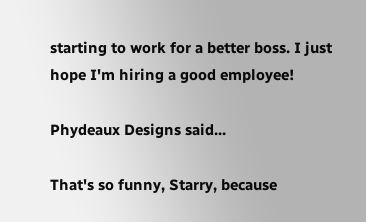starting to work for a better boss. I just hope I'm hiring a good employee!

Phydeaux Designs said...

That's so funny, Starry, because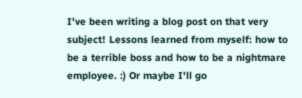I've been writing a blog post on that very subject! Lessons learned from myself: how to be a terrible boss and how to be a nightmare employee. :) Or maybe I'll go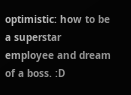optimistic: how to be a superstar employee and dream of a boss. :D